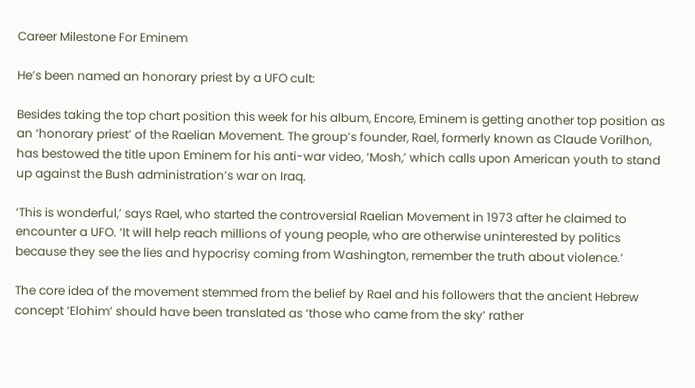Career Milestone For Eminem

He’s been named an honorary priest by a UFO cult:

Besides taking the top chart position this week for his album, Encore, Eminem is getting another top position as an ‘honorary priest’ of the Raelian Movement. The group’s founder, Rael, formerly known as Claude Vorilhon, has bestowed the title upon Eminem for his anti-war video, ‘Mosh,’ which calls upon American youth to stand up against the Bush administration’s war on Iraq.

‘This is wonderful,’ says Rael, who started the controversial Raelian Movement in 1973 after he claimed to encounter a UFO. ‘It will help reach millions of young people, who are otherwise uninterested by politics because they see the lies and hypocrisy coming from Washington, remember the truth about violence.’

The core idea of the movement stemmed from the belief by Rael and his followers that the ancient Hebrew concept ‘Elohim’ should have been translated as ‘those who came from the sky’ rather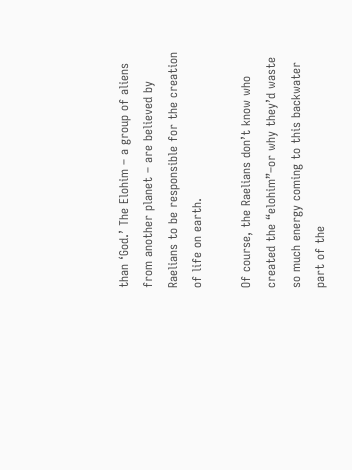than ‘God.’ The Elohim – a group of aliens from another planet – are believed by Raelians to be responsible for the creation of life on earth.

Of course, the Raelians don’t know who created the “elohim”–or why they’d waste so much energy coming to this backwater part of the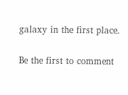galaxy in the first place.

Be the first to comment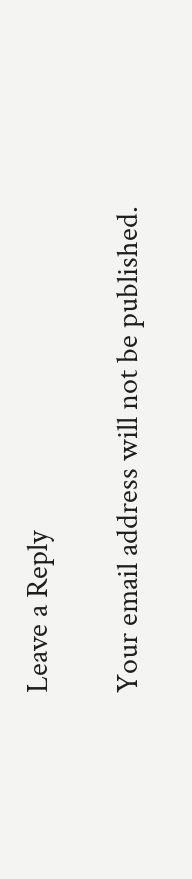Leave a Reply

Your email address will not be published.